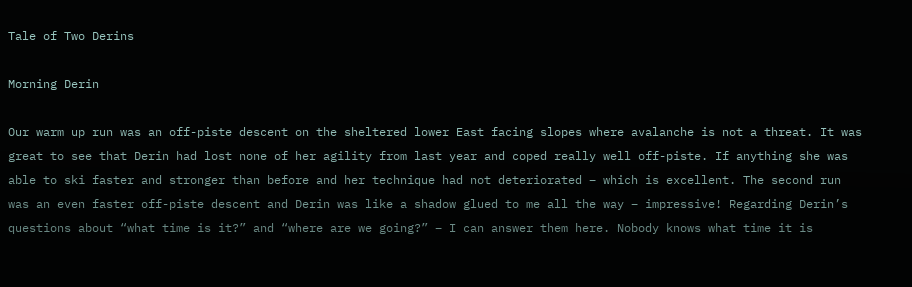Tale of Two Derins

Morning Derin

Our warm up run was an off-piste descent on the sheltered lower East facing slopes where avalanche is not a threat. It was great to see that Derin had lost none of her agility from last year and coped really well off-piste. If anything she was able to ski faster and stronger than before and her technique had not deteriorated – which is excellent. The second run was an even faster off-piste descent and Derin was like a shadow glued to me all the way – impressive! Regarding Derin’s questions about “what time is it?” and “where are we going?” – I can answer them here. Nobody knows what time it is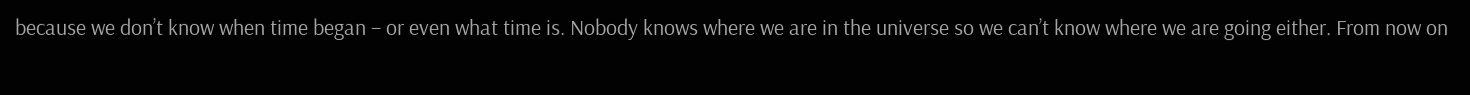because we don’t know when time began – or even what time is. Nobody knows where we are in the universe so we can’t know where we are going either. From now on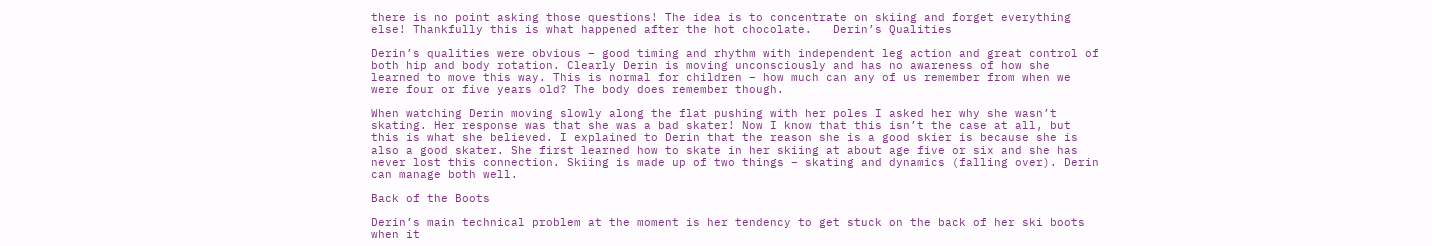there is no point asking those questions! The idea is to concentrate on skiing and forget everything else! Thankfully this is what happened after the hot chocolate.   Derin’s Qualities

Derin’s qualities were obvious – good timing and rhythm with independent leg action and great control of both hip and body rotation. Clearly Derin is moving unconsciously and has no awareness of how she learned to move this way. This is normal for children – how much can any of us remember from when we were four or five years old? The body does remember though.

When watching Derin moving slowly along the flat pushing with her poles I asked her why she wasn’t skating. Her response was that she was a bad skater! Now I know that this isn’t the case at all, but this is what she believed. I explained to Derin that the reason she is a good skier is because she is also a good skater. She first learned how to skate in her skiing at about age five or six and she has never lost this connection. Skiing is made up of two things – skating and dynamics (falling over). Derin can manage both well.

Back of the Boots

Derin’s main technical problem at the moment is her tendency to get stuck on the back of her ski boots when it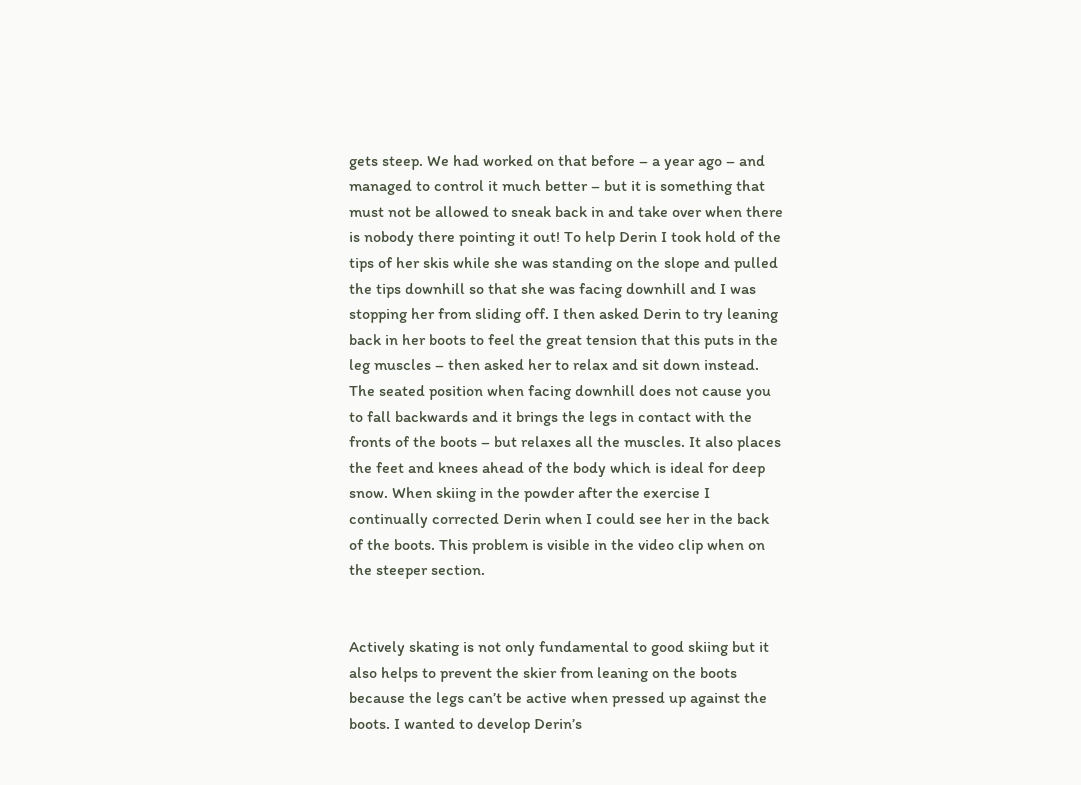gets steep. We had worked on that before – a year ago – and managed to control it much better – but it is something that must not be allowed to sneak back in and take over when there is nobody there pointing it out! To help Derin I took hold of the tips of her skis while she was standing on the slope and pulled the tips downhill so that she was facing downhill and I was stopping her from sliding off. I then asked Derin to try leaning back in her boots to feel the great tension that this puts in the leg muscles – then asked her to relax and sit down instead. The seated position when facing downhill does not cause you to fall backwards and it brings the legs in contact with the fronts of the boots – but relaxes all the muscles. It also places the feet and knees ahead of the body which is ideal for deep snow. When skiing in the powder after the exercise I continually corrected Derin when I could see her in the back of the boots. This problem is visible in the video clip when on the steeper section.


Actively skating is not only fundamental to good skiing but it also helps to prevent the skier from leaning on the boots because the legs can’t be active when pressed up against the boots. I wanted to develop Derin’s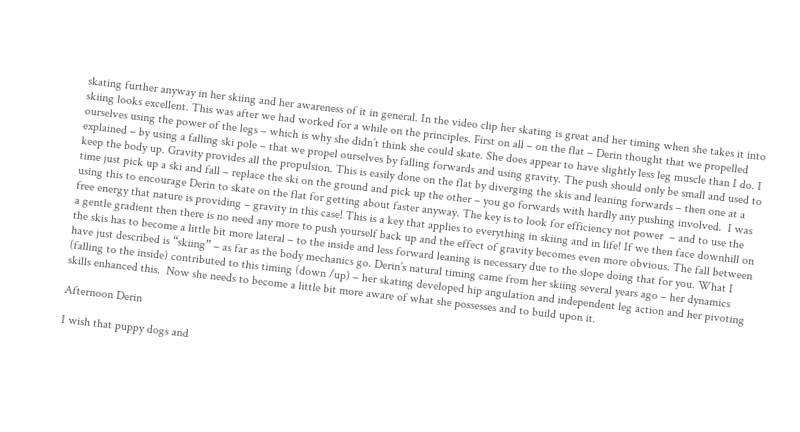skating further anyway in her skiing and her awareness of it in general. In the video clip her skating is great and her timing when she takes it into skiing looks excellent. This was after we had worked for a while on the principles. First on all – on the flat – Derin thought that we propelled ourselves using the power of the legs – which is why she didn’t think she could skate. She does appear to have slightly less leg muscle than I do. I explained – by using a falling ski pole – that we propel ourselves by falling forwards and using gravity. The push should only be small and used to keep the body up. Gravity provides all the propulsion. This is easily done on the flat by diverging the skis and leaning forwards – then one at a time just pick up a ski and fall – replace the ski on the ground and pick up the other – you go forwards with hardly any pushing involved.  I was using this to encourage Derin to skate on the flat for getting about faster anyway. The key is to look for efficiency not power  – and to use the free energy that nature is providing – gravity in this case! This is a key that applies to everything in skiing and in life! If we then face downhill on a gentle gradient then there is no need any more to push yourself back up and the effect of gravity becomes even more obvious. The fall between the skis has to become a little bit more lateral – to the inside and less forward leaning is necessary due to the slope doing that for you. What I have just described is “skiing” – as far as the body mechanics go. Derin’s natural timing came from her skiing several years ago – her dynamics (falling to the inside) contributed to this timing (down /up) – her skating developed hip angulation and independent leg action and her pivoting skills enhanced this.  Now she needs to become a little bit more aware of what she possesses and to build upon it.

Afternoon Derin

I wish that puppy dogs and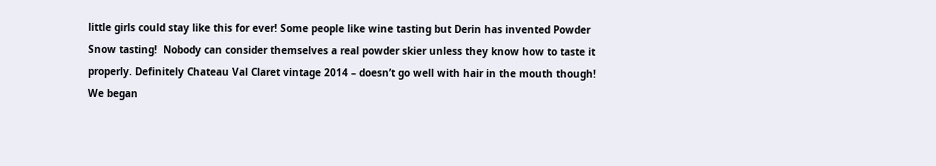little girls could stay like this for ever! Some people like wine tasting but Derin has invented Powder Snow tasting!  Nobody can consider themselves a real powder skier unless they know how to taste it properly. Definitely Chateau Val Claret vintage 2014 – doesn’t go well with hair in the mouth though!                     We began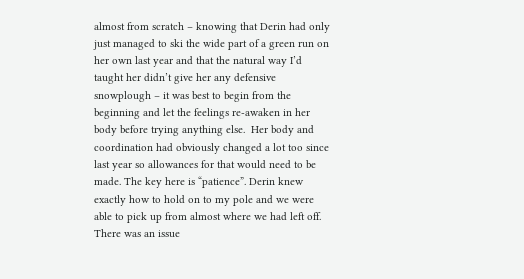almost from scratch – knowing that Derin had only just managed to ski the wide part of a green run on her own last year and that the natural way I’d taught her didn’t give her any defensive snowplough – it was best to begin from the beginning and let the feelings re-awaken in her body before trying anything else.  Her body and coordination had obviously changed a lot too since last year so allowances for that would need to be made. The key here is “patience”. Derin knew exactly how to hold on to my pole and we were able to pick up from almost where we had left off. There was an issue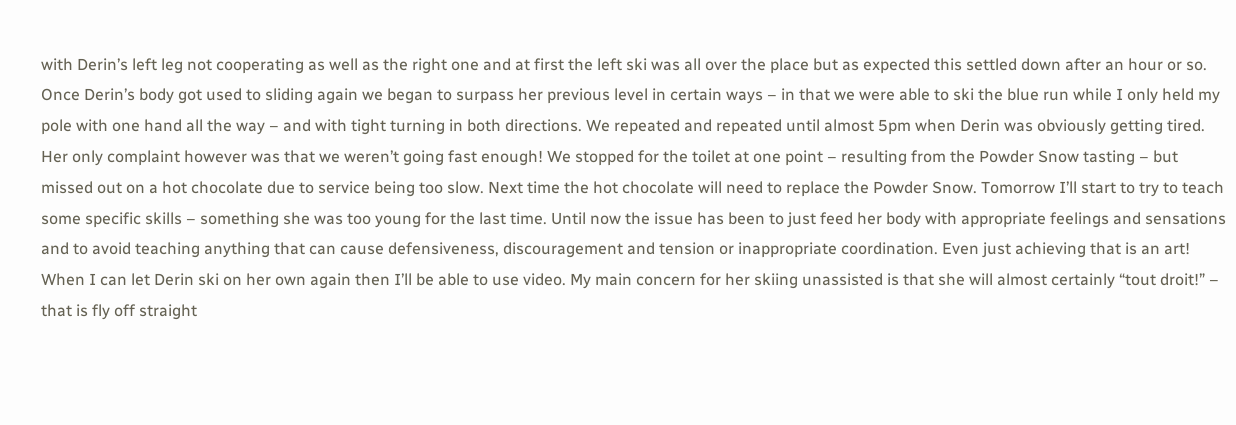with Derin’s left leg not cooperating as well as the right one and at first the left ski was all over the place but as expected this settled down after an hour or so. Once Derin’s body got used to sliding again we began to surpass her previous level in certain ways – in that we were able to ski the blue run while I only held my pole with one hand all the way – and with tight turning in both directions. We repeated and repeated until almost 5pm when Derin was obviously getting tired. Her only complaint however was that we weren’t going fast enough! We stopped for the toilet at one point – resulting from the Powder Snow tasting – but missed out on a hot chocolate due to service being too slow. Next time the hot chocolate will need to replace the Powder Snow. Tomorrow I’ll start to try to teach some specific skills – something she was too young for the last time. Until now the issue has been to just feed her body with appropriate feelings and sensations and to avoid teaching anything that can cause defensiveness, discouragement and tension or inappropriate coordination. Even just achieving that is an art!  When I can let Derin ski on her own again then I’ll be able to use video. My main concern for her skiing unassisted is that she will almost certainly “tout droit!” – that is fly off straight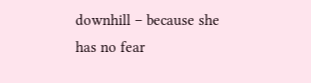downhill – because she has no fear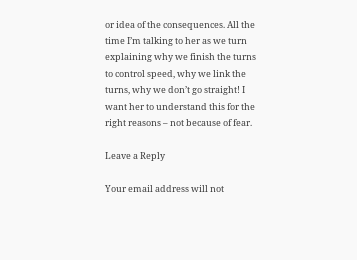or idea of the consequences. All the time I’m talking to her as we turn explaining why we finish the turns to control speed, why we link the turns, why we don’t go straight! I want her to understand this for the right reasons – not because of fear.

Leave a Reply

Your email address will not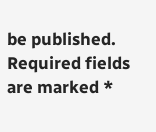be published. Required fields are marked *